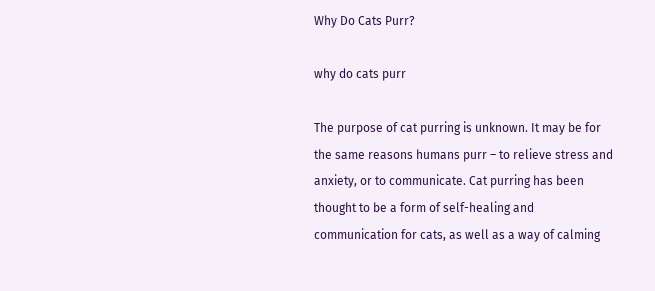Why Do Cats Purr?

why do cats purr

The purpose of cat purring is unknown. It may be for the same reasons humans purr – to relieve stress and anxiety, or to communicate. Cat purring has been thought to be a form of self-healing and communication for cats, as well as a way of calming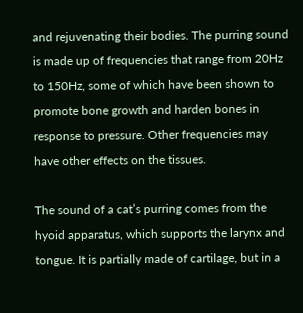and rejuvenating their bodies. The purring sound is made up of frequencies that range from 20Hz to 150Hz, some of which have been shown to promote bone growth and harden bones in response to pressure. Other frequencies may have other effects on the tissues.

The sound of a cat’s purring comes from the hyoid apparatus, which supports the larynx and tongue. It is partially made of cartilage, but in a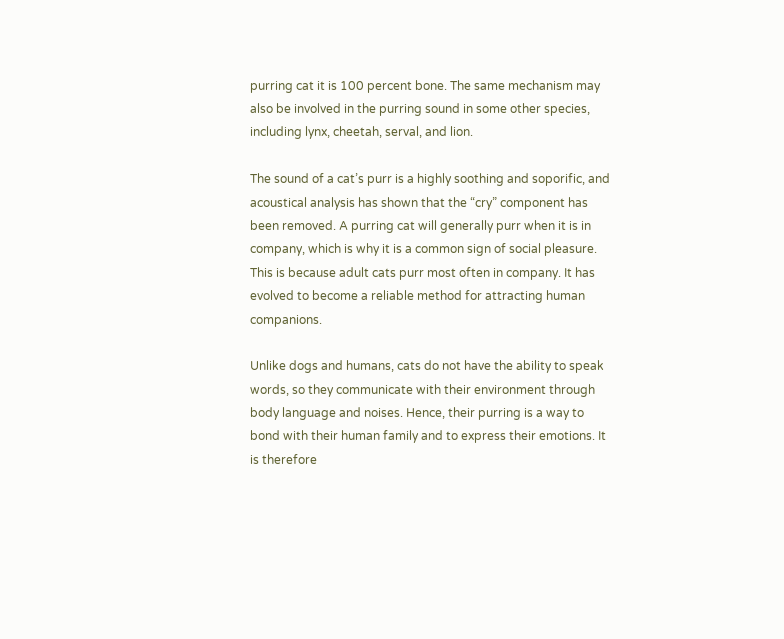purring cat it is 100 percent bone. The same mechanism may also be involved in the purring sound in some other species, including lynx, cheetah, serval, and lion.

The sound of a cat’s purr is a highly soothing and soporific, and acoustical analysis has shown that the “cry” component has been removed. A purring cat will generally purr when it is in company, which is why it is a common sign of social pleasure. This is because adult cats purr most often in company. It has evolved to become a reliable method for attracting human companions.

Unlike dogs and humans, cats do not have the ability to speak words, so they communicate with their environment through body language and noises. Hence, their purring is a way to bond with their human family and to express their emotions. It is therefore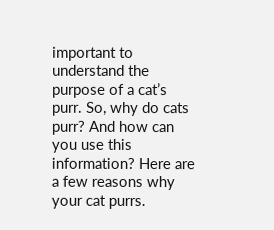important to understand the purpose of a cat’s purr. So, why do cats purr? And how can you use this information? Here are a few reasons why your cat purrs.